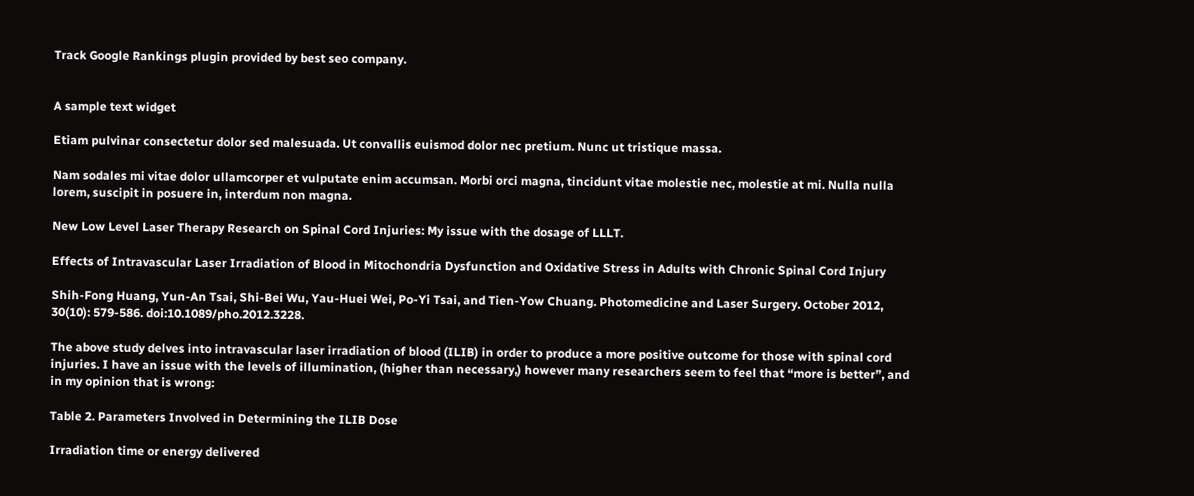Track Google Rankings plugin provided by best seo company.


A sample text widget

Etiam pulvinar consectetur dolor sed malesuada. Ut convallis euismod dolor nec pretium. Nunc ut tristique massa.

Nam sodales mi vitae dolor ullamcorper et vulputate enim accumsan. Morbi orci magna, tincidunt vitae molestie nec, molestie at mi. Nulla nulla lorem, suscipit in posuere in, interdum non magna.

New Low Level Laser Therapy Research on Spinal Cord Injuries: My issue with the dosage of LLLT.

Effects of Intravascular Laser Irradiation of Blood in Mitochondria Dysfunction and Oxidative Stress in Adults with Chronic Spinal Cord Injury

Shih-Fong Huang, Yun-An Tsai, Shi-Bei Wu, Yau-Huei Wei, Po-Yi Tsai, and Tien-Yow Chuang. Photomedicine and Laser Surgery. October 2012, 30(10): 579-586. doi:10.1089/pho.2012.3228.

The above study delves into intravascular laser irradiation of blood (ILIB) in order to produce a more positive outcome for those with spinal cord injuries. I have an issue with the levels of illumination, (higher than necessary,) however many researchers seem to feel that “more is better”, and in my opinion that is wrong:

Table 2. Parameters Involved in Determining the ILIB Dose

Irradiation time or energy delivered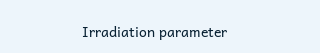Irradiation parameter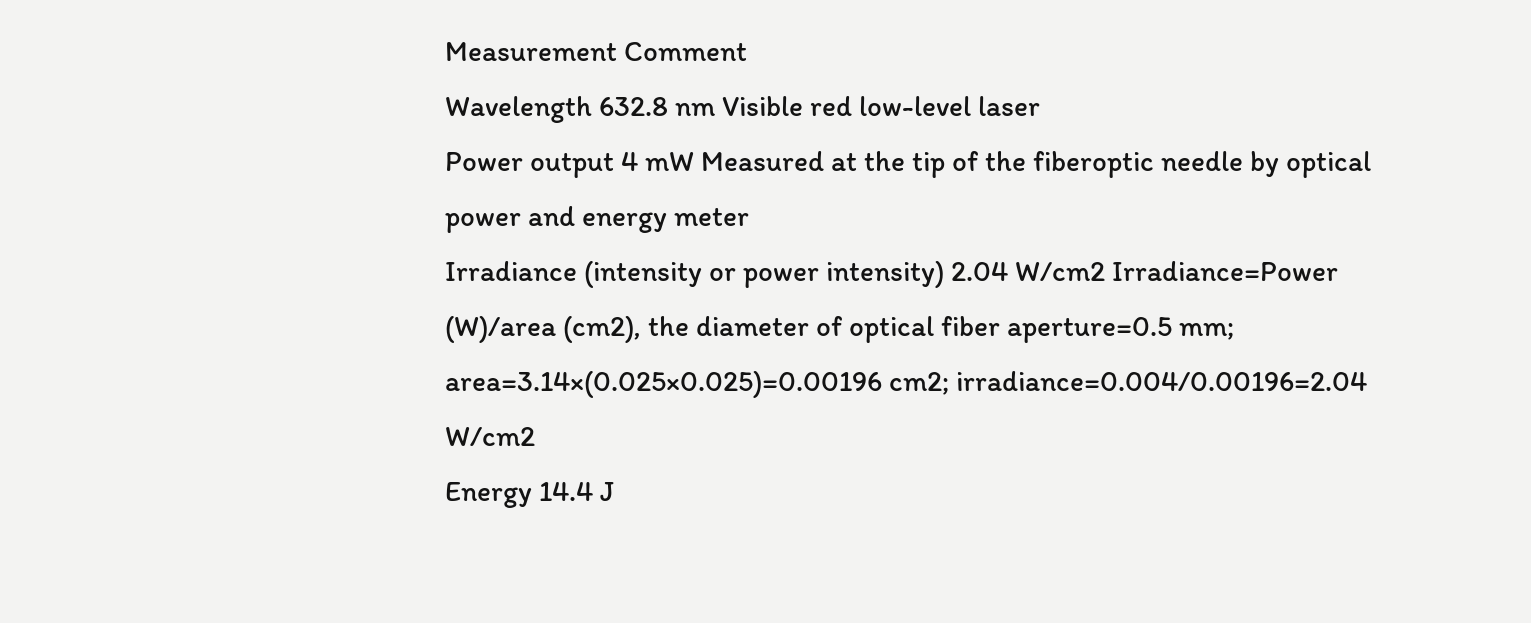Measurement Comment
Wavelength 632.8 nm Visible red low-level laser
Power output 4 mW Measured at the tip of the fiberoptic needle by optical power and energy meter
Irradiance (intensity or power intensity) 2.04 W/cm2 Irradiance=Power (W)/area (cm2), the diameter of optical fiber aperture=0.5 mm; area=3.14×(0.025×0.025)=0.00196 cm2; irradiance=0.004/0.00196=2.04 W/cm2
Energy 14.4 J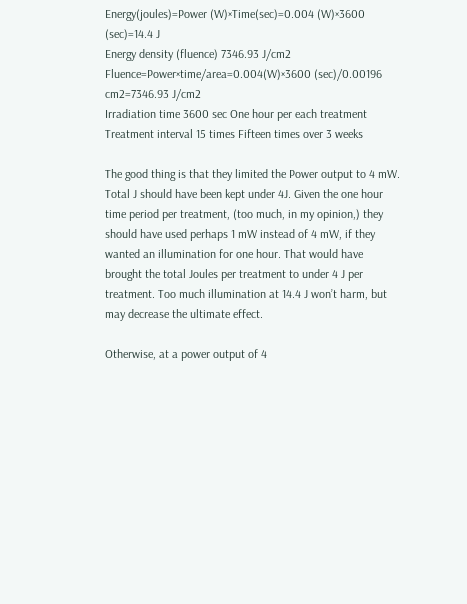Energy(joules)=Power (W)×Time(sec)=0.004 (W)×3600 (sec)=14.4 J
Energy density (fluence) 7346.93 J/cm2 Fluence=Power×time/area=0.004(W)×3600 (sec)/0.00196 cm2=7346.93 J/cm2
Irradiation time 3600 sec One hour per each treatment
Treatment interval 15 times Fifteen times over 3 weeks

The good thing is that they limited the Power output to 4 mW. Total J should have been kept under 4J. Given the one hour time period per treatment, (too much, in my opinion,) they should have used perhaps 1 mW instead of 4 mW, if they wanted an illumination for one hour. That would have brought the total Joules per treatment to under 4 J per treatment. Too much illumination at 14.4 J won’t harm, but may decrease the ultimate effect.

Otherwise, at a power output of 4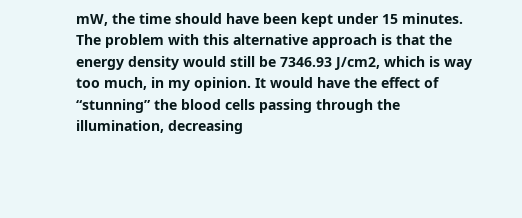mW, the time should have been kept under 15 minutes. The problem with this alternative approach is that the energy density would still be 7346.93 J/cm2, which is way too much, in my opinion. It would have the effect of “stunning” the blood cells passing through the illumination, decreasing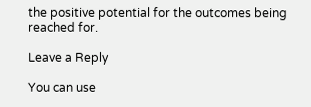the positive potential for the outcomes being reached for.

Leave a Reply

You can use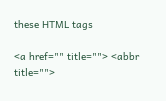these HTML tags

<a href="" title=""> <abbr title="">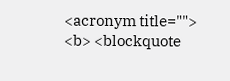<acronym title=""> <b> <blockquote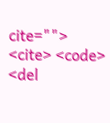cite=""> <cite> <code> <del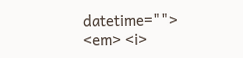datetime=""> <em> <i>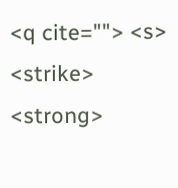<q cite=""> <s> <strike> <strong>